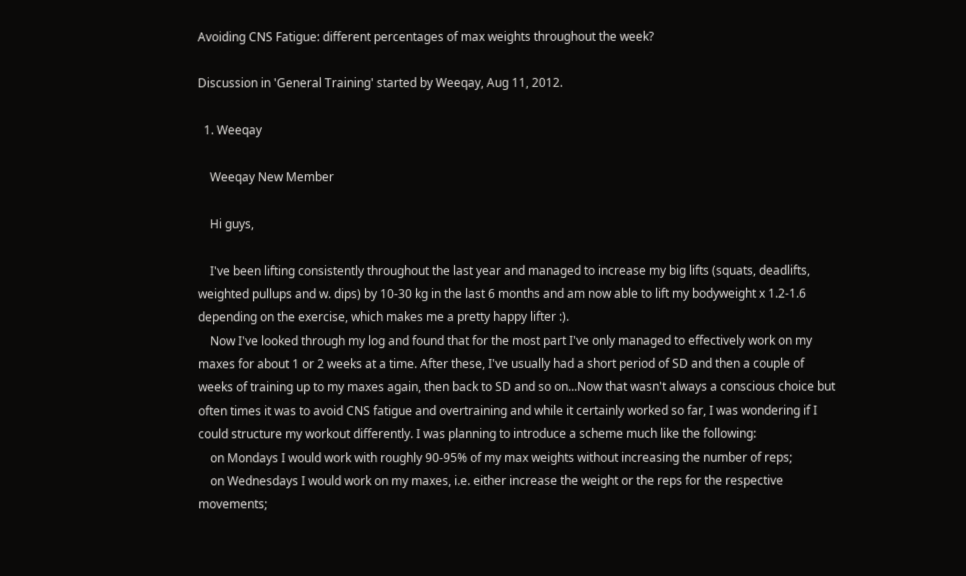Avoiding CNS Fatigue: different percentages of max weights throughout the week?

Discussion in 'General Training' started by Weeqay, Aug 11, 2012.

  1. Weeqay

    Weeqay New Member

    Hi guys,

    I've been lifting consistently throughout the last year and managed to increase my big lifts (squats, deadlifts, weighted pullups and w. dips) by 10-30 kg in the last 6 months and am now able to lift my bodyweight x 1.2-1.6 depending on the exercise, which makes me a pretty happy lifter :).
    Now I've looked through my log and found that for the most part I've only managed to effectively work on my maxes for about 1 or 2 weeks at a time. After these, I've usually had a short period of SD and then a couple of weeks of training up to my maxes again, then back to SD and so on...Now that wasn't always a conscious choice but often times it was to avoid CNS fatigue and overtraining and while it certainly worked so far, I was wondering if I could structure my workout differently. I was planning to introduce a scheme much like the following:
    on Mondays I would work with roughly 90-95% of my max weights without increasing the number of reps;
    on Wednesdays I would work on my maxes, i.e. either increase the weight or the reps for the respective movements;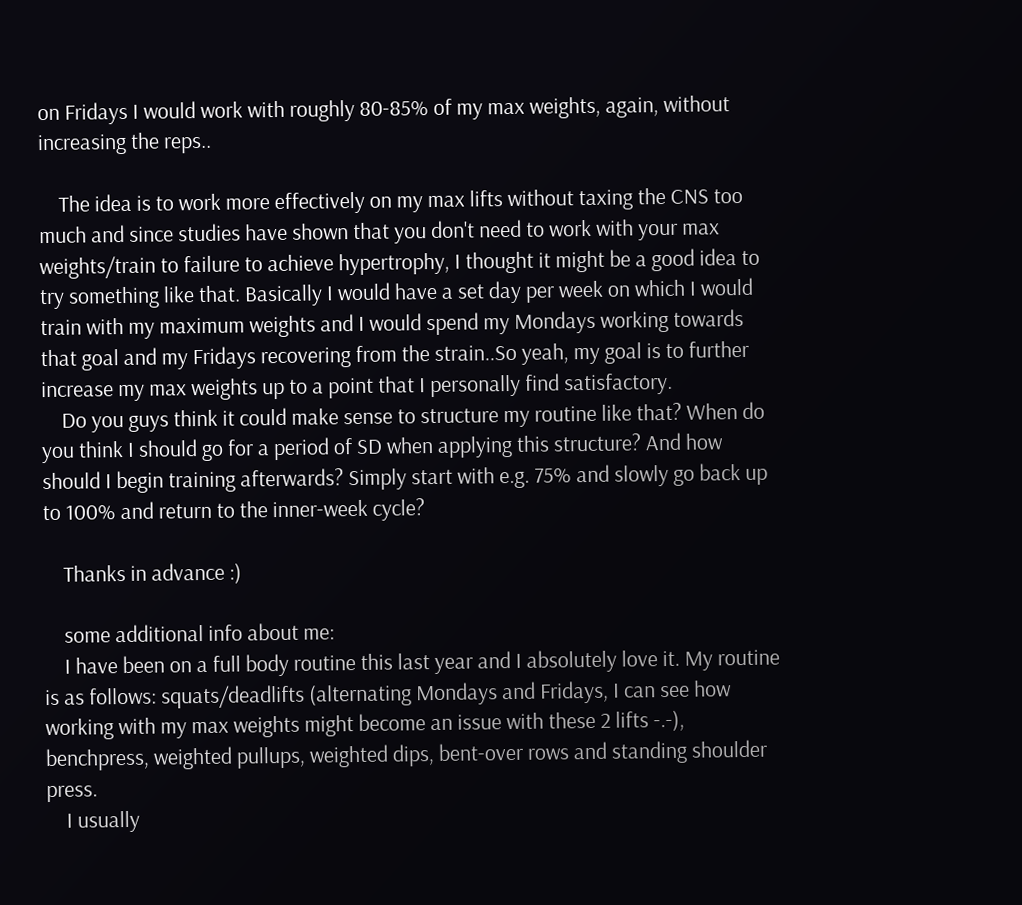on Fridays I would work with roughly 80-85% of my max weights, again, without increasing the reps..

    The idea is to work more effectively on my max lifts without taxing the CNS too much and since studies have shown that you don't need to work with your max weights/train to failure to achieve hypertrophy, I thought it might be a good idea to try something like that. Basically I would have a set day per week on which I would train with my maximum weights and I would spend my Mondays working towards that goal and my Fridays recovering from the strain..So yeah, my goal is to further increase my max weights up to a point that I personally find satisfactory.
    Do you guys think it could make sense to structure my routine like that? When do you think I should go for a period of SD when applying this structure? And how should I begin training afterwards? Simply start with e.g. 75% and slowly go back up to 100% and return to the inner-week cycle?

    Thanks in advance :)

    some additional info about me:
    I have been on a full body routine this last year and I absolutely love it. My routine is as follows: squats/deadlifts (alternating Mondays and Fridays, I can see how working with my max weights might become an issue with these 2 lifts -.-), benchpress, weighted pullups, weighted dips, bent-over rows and standing shoulder press.
    I usually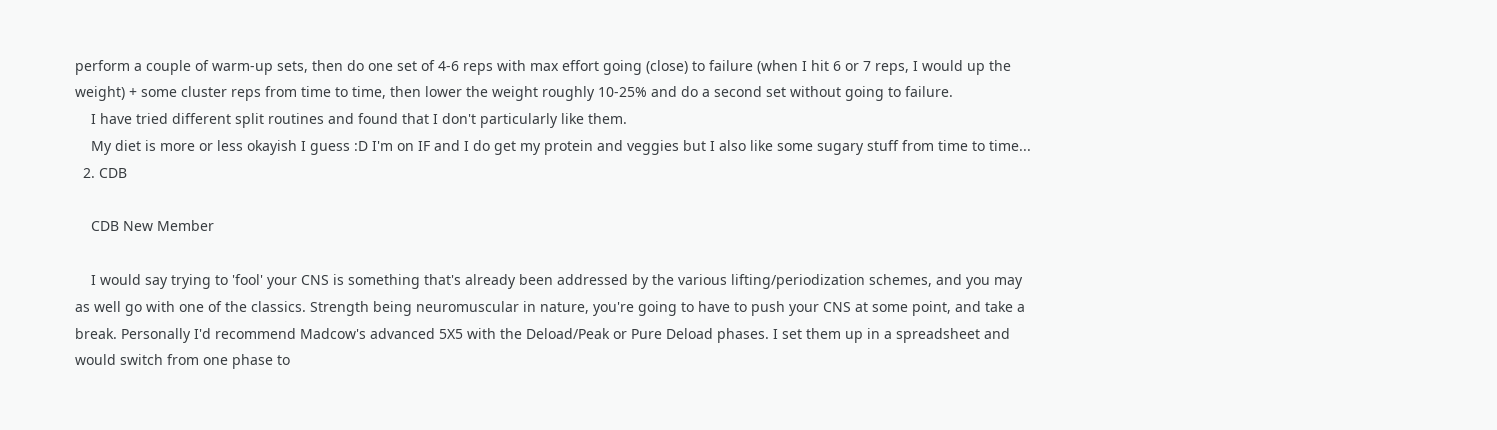perform a couple of warm-up sets, then do one set of 4-6 reps with max effort going (close) to failure (when I hit 6 or 7 reps, I would up the weight) + some cluster reps from time to time, then lower the weight roughly 10-25% and do a second set without going to failure.
    I have tried different split routines and found that I don't particularly like them.
    My diet is more or less okayish I guess :D I'm on IF and I do get my protein and veggies but I also like some sugary stuff from time to time...
  2. CDB

    CDB New Member

    I would say trying to 'fool' your CNS is something that's already been addressed by the various lifting/periodization schemes, and you may as well go with one of the classics. Strength being neuromuscular in nature, you're going to have to push your CNS at some point, and take a break. Personally I'd recommend Madcow's advanced 5X5 with the Deload/Peak or Pure Deload phases. I set them up in a spreadsheet and would switch from one phase to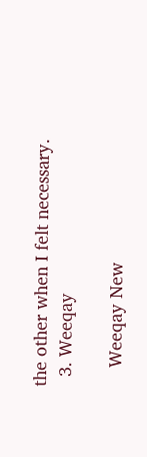the other when I felt necessary.
  3. Weeqay

    Weeqay New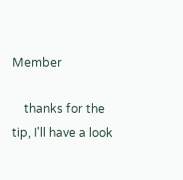Member

    thanks for the tip, I'll have a look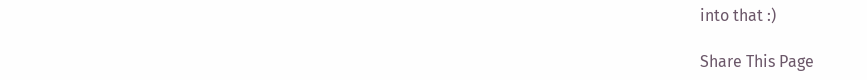into that :)

Share This Page